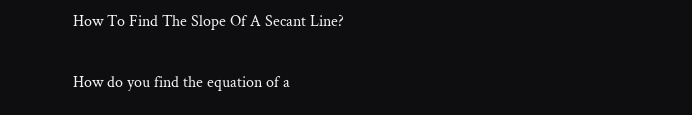How To Find The Slope Of A Secant Line?

How do you find the equation of a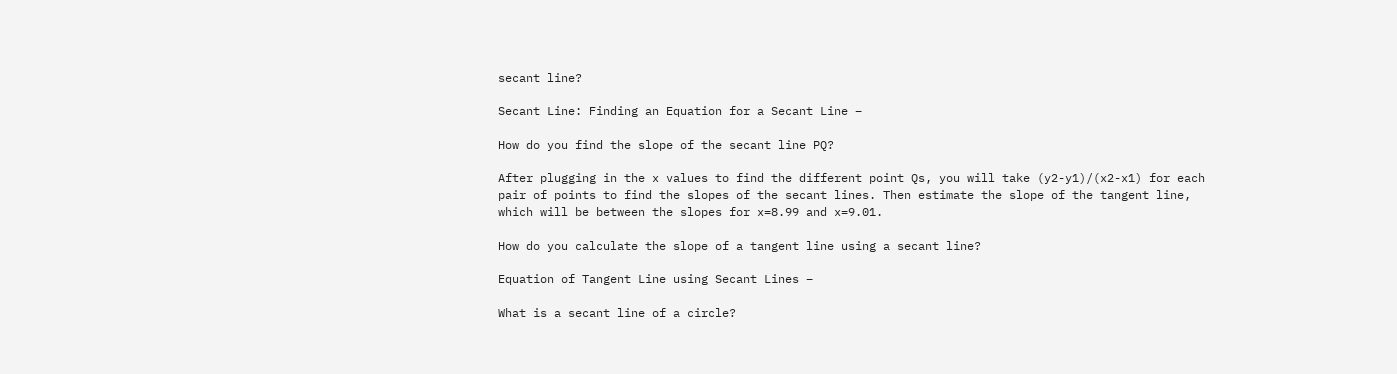secant line?

Secant Line: Finding an Equation for a Secant Line –

How do you find the slope of the secant line PQ?

After plugging in the x values to find the different point Qs, you will take (y2-y1)/(x2-x1) for each pair of points to find the slopes of the secant lines. Then estimate the slope of the tangent line, which will be between the slopes for x=8.99 and x=9.01.

How do you calculate the slope of a tangent line using a secant line?

Equation of Tangent Line using Secant Lines –

What is a secant line of a circle?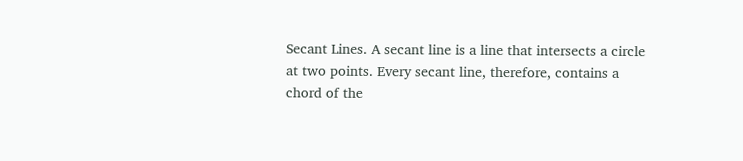Secant Lines. A secant line is a line that intersects a circle at two points. Every secant line, therefore, contains a chord of the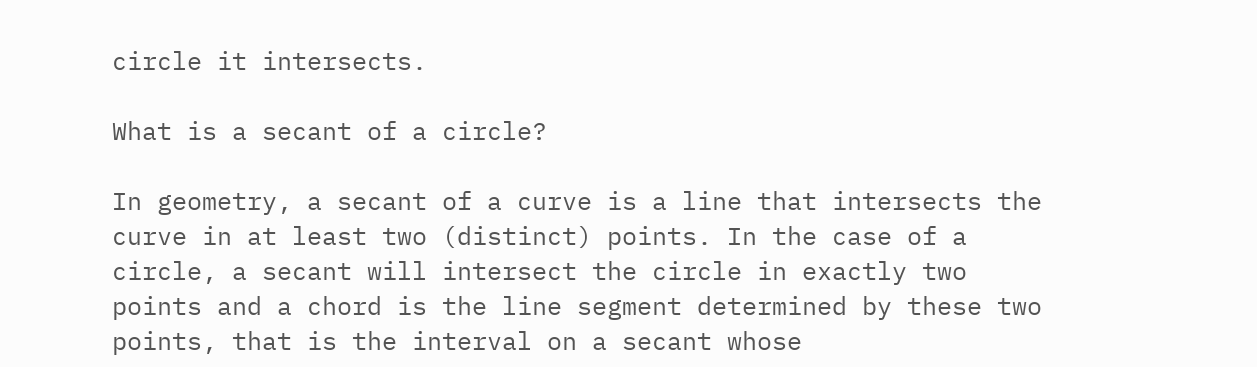circle it intersects.

What is a secant of a circle?

In geometry, a secant of a curve is a line that intersects the curve in at least two (distinct) points. In the case of a circle, a secant will intersect the circle in exactly two points and a chord is the line segment determined by these two points, that is the interval on a secant whose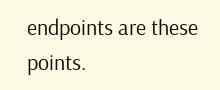endpoints are these points.